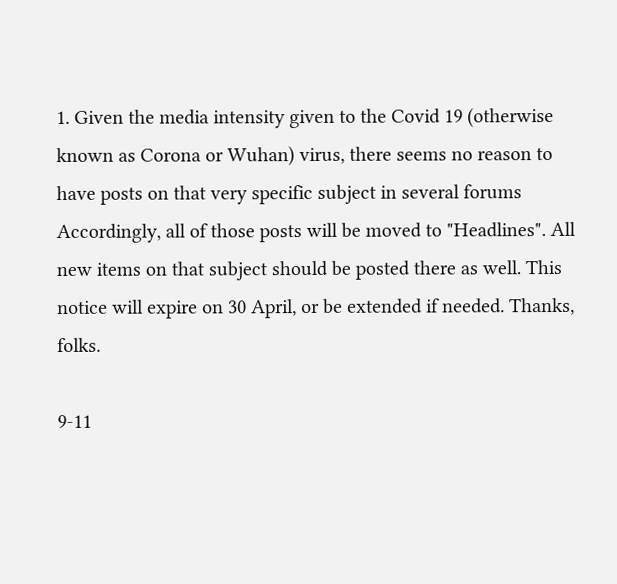1. Given the media intensity given to the Covid 19 (otherwise known as Corona or Wuhan) virus, there seems no reason to have posts on that very specific subject in several forums Accordingly, all of those posts will be moved to "Headlines". All new items on that subject should be posted there as well. This notice will expire on 30 April, or be extended if needed. Thanks, folks.

9-11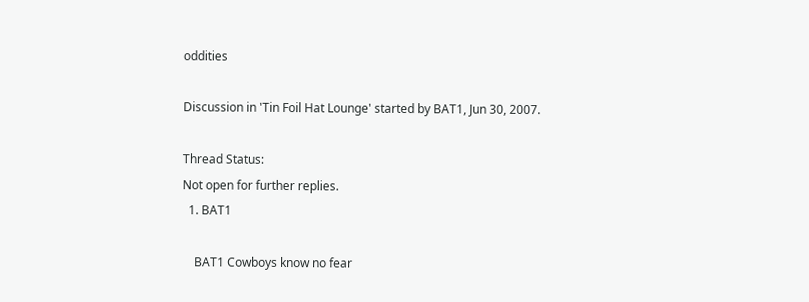oddities

Discussion in 'Tin Foil Hat Lounge' started by BAT1, Jun 30, 2007.

Thread Status:
Not open for further replies.
  1. BAT1

    BAT1 Cowboys know no fear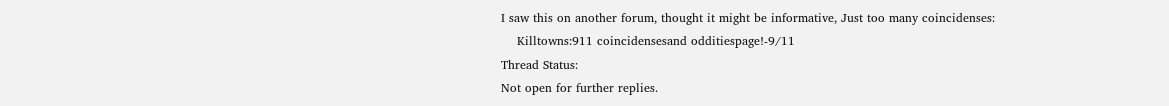I saw this on another forum, thought it might be informative, Just too many coincidenses:
    Killtowns:911 coincidensesand odditiespage!-9/11
Thread Status:
Not open for further replies.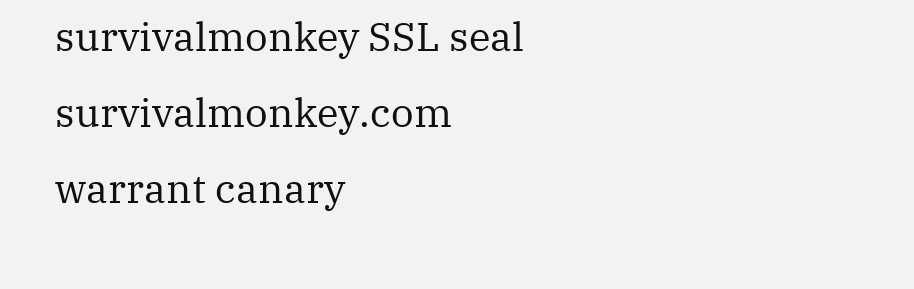survivalmonkey SSL seal        survivalmonkey.com warrant canary